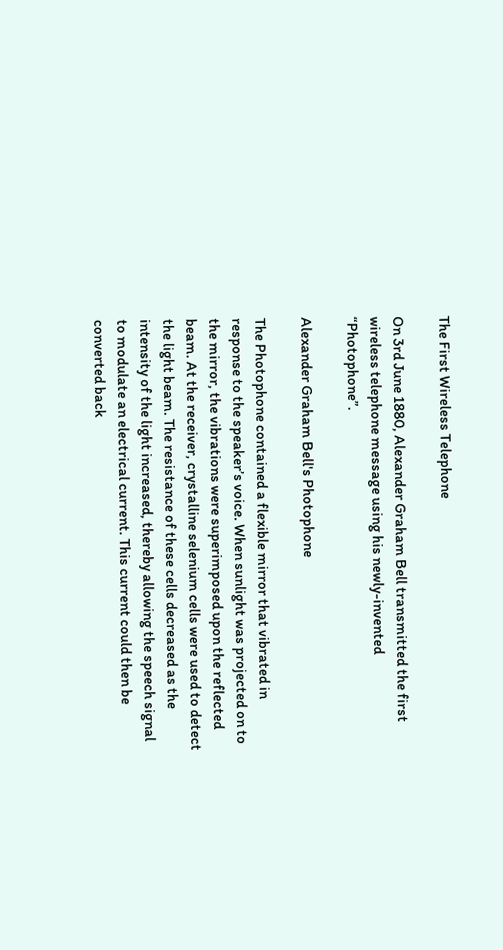The First Wireless Telephone

On 3rd June 1880, Alexander Graham Bell transmitted the first wireless telephone message using his newly-invented “Photophone”.

Alexander Graham Bell's Photophone

The Photophone contained a flexible mirror that vibrated in response to the speaker’s voice. When sunlight was projected on to the mirror, the vibrations were superimposed upon the reflected beam. At the receiver, crystalline selenium cells were used to detect the light beam. The resistance of these cells decreased as the intensity of the light increased, thereby allowing the speech signal to modulate an electrical current. This current could then be converted back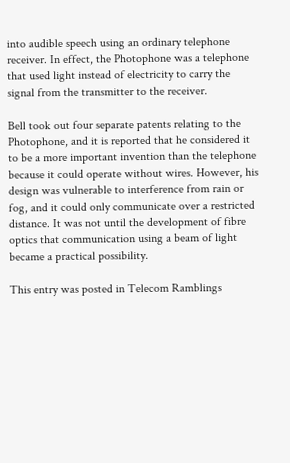into audible speech using an ordinary telephone receiver. In effect, the Photophone was a telephone that used light instead of electricity to carry the signal from the transmitter to the receiver.

Bell took out four separate patents relating to the Photophone, and it is reported that he considered it to be a more important invention than the telephone because it could operate without wires. However, his design was vulnerable to interference from rain or fog, and it could only communicate over a restricted distance. It was not until the development of fibre optics that communication using a beam of light became a practical possibility.

This entry was posted in Telecom Ramblings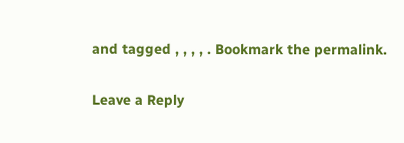and tagged , , , , . Bookmark the permalink.

Leave a Reply